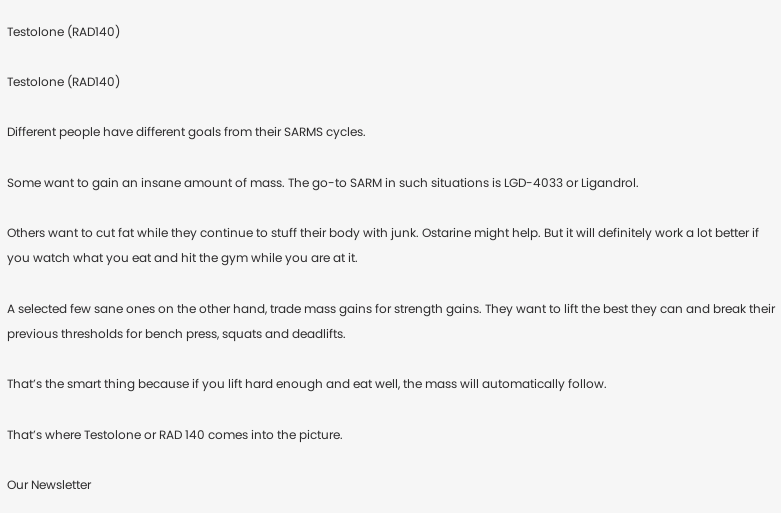Testolone (RAD140)

Testolone (RAD140)

Different people have different goals from their SARMS cycles.

Some want to gain an insane amount of mass. The go-to SARM in such situations is LGD-4033 or Ligandrol.

Others want to cut fat while they continue to stuff their body with junk. Ostarine might help. But it will definitely work a lot better if you watch what you eat and hit the gym while you are at it.

A selected few sane ones on the other hand, trade mass gains for strength gains. They want to lift the best they can and break their previous thresholds for bench press, squats and deadlifts.

That’s the smart thing because if you lift hard enough and eat well, the mass will automatically follow.

That’s where Testolone or RAD 140 comes into the picture.

Our Newsletter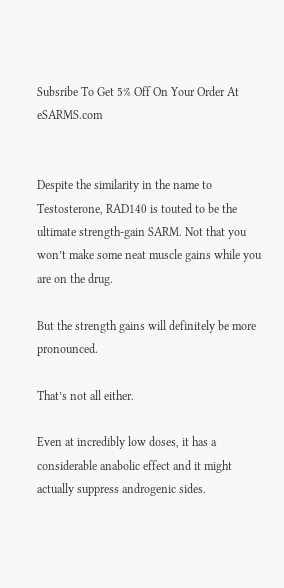Subsribe To Get 5% Off On Your Order At eSARMS.com


Despite the similarity in the name to Testosterone, RAD140 is touted to be the ultimate strength-gain SARM. Not that you won’t make some neat muscle gains while you are on the drug.

But the strength gains will definitely be more pronounced.

That’s not all either.

Even at incredibly low doses, it has a considerable anabolic effect and it might actually suppress androgenic sides.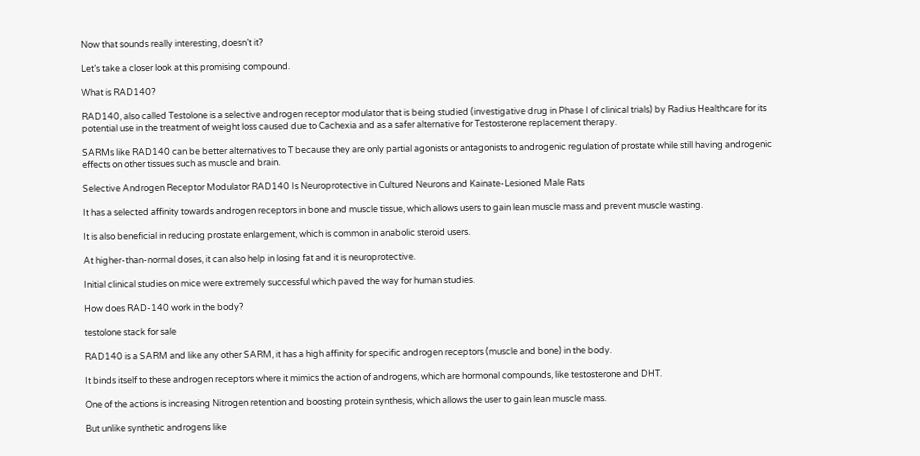Now that sounds really interesting, doesn’t it?

Let’s take a closer look at this promising compound.

What is RAD140?

RAD140, also called Testolone is a selective androgen receptor modulator that is being studied (investigative drug in Phase I of clinical trials) by Radius Healthcare for its potential use in the treatment of weight loss caused due to Cachexia and as a safer alternative for Testosterone replacement therapy.

SARMs like RAD140 can be better alternatives to T because they are only partial agonists or antagonists to androgenic regulation of prostate while still having androgenic effects on other tissues such as muscle and brain.

Selective Androgen Receptor Modulator RAD140 Is Neuroprotective in Cultured Neurons and Kainate-Lesioned Male Rats

It has a selected affinity towards androgen receptors in bone and muscle tissue, which allows users to gain lean muscle mass and prevent muscle wasting.

It is also beneficial in reducing prostate enlargement, which is common in anabolic steroid users.

At higher-than-normal doses, it can also help in losing fat and it is neuroprotective.

Initial clinical studies on mice were extremely successful which paved the way for human studies.

How does RAD-140 work in the body?

testolone stack for sale

RAD140 is a SARM and like any other SARM, it has a high affinity for specific androgen receptors (muscle and bone) in the body.

It binds itself to these androgen receptors where it mimics the action of androgens, which are hormonal compounds, like testosterone and DHT.

One of the actions is increasing Nitrogen retention and boosting protein synthesis, which allows the user to gain lean muscle mass.

But unlike synthetic androgens like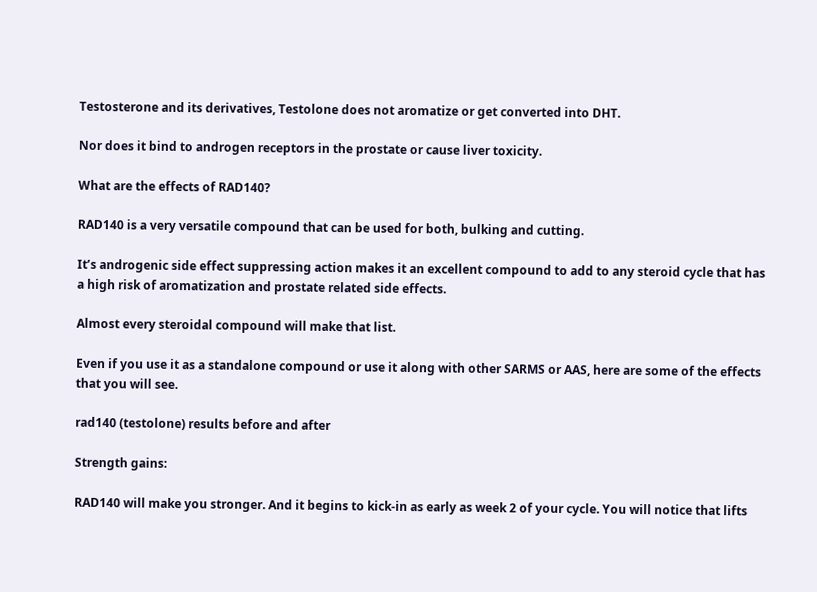Testosterone and its derivatives, Testolone does not aromatize or get converted into DHT.

Nor does it bind to androgen receptors in the prostate or cause liver toxicity.

What are the effects of RAD140?

RAD140 is a very versatile compound that can be used for both, bulking and cutting.

It’s androgenic side effect suppressing action makes it an excellent compound to add to any steroid cycle that has a high risk of aromatization and prostate related side effects.

Almost every steroidal compound will make that list.

Even if you use it as a standalone compound or use it along with other SARMS or AAS, here are some of the effects that you will see.

rad140 (testolone) results before and after

Strength gains:

RAD140 will make you stronger. And it begins to kick-in as early as week 2 of your cycle. You will notice that lifts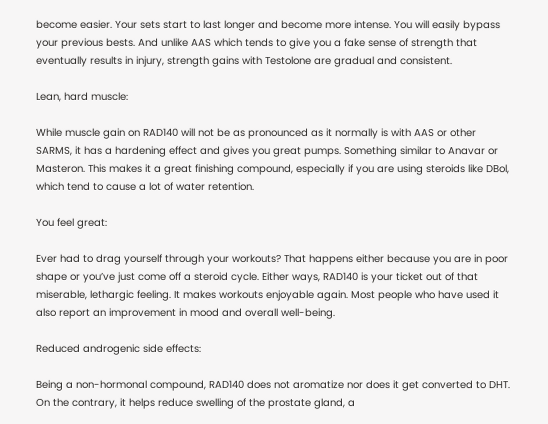become easier. Your sets start to last longer and become more intense. You will easily bypass your previous bests. And unlike AAS which tends to give you a fake sense of strength that eventually results in injury, strength gains with Testolone are gradual and consistent.

Lean, hard muscle:

While muscle gain on RAD140 will not be as pronounced as it normally is with AAS or other SARMS, it has a hardening effect and gives you great pumps. Something similar to Anavar or Masteron. This makes it a great finishing compound, especially if you are using steroids like DBol, which tend to cause a lot of water retention.

You feel great:

Ever had to drag yourself through your workouts? That happens either because you are in poor shape or you’ve just come off a steroid cycle. Either ways, RAD140 is your ticket out of that miserable, lethargic feeling. It makes workouts enjoyable again. Most people who have used it also report an improvement in mood and overall well-being.

Reduced androgenic side effects:

Being a non-hormonal compound, RAD140 does not aromatize nor does it get converted to DHT. On the contrary, it helps reduce swelling of the prostate gland, a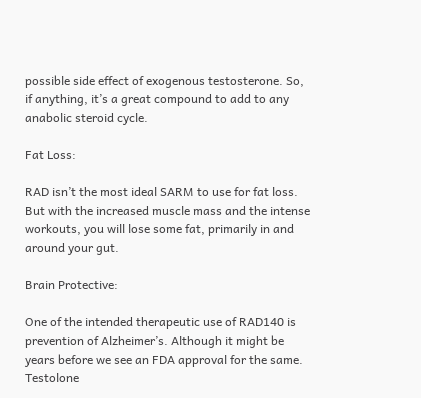possible side effect of exogenous testosterone. So, if anything, it’s a great compound to add to any anabolic steroid cycle.

Fat Loss:

RAD isn’t the most ideal SARM to use for fat loss. But with the increased muscle mass and the intense workouts, you will lose some fat, primarily in and around your gut.

Brain Protective:

One of the intended therapeutic use of RAD140 is prevention of Alzheimer’s. Although it might be years before we see an FDA approval for the same. Testolone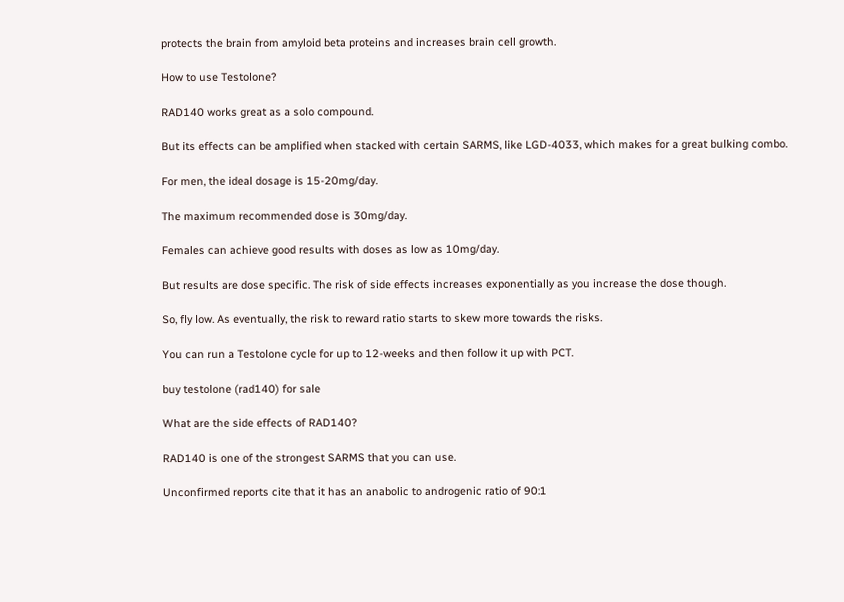protects the brain from amyloid beta proteins and increases brain cell growth.

How to use Testolone?

RAD140 works great as a solo compound.

But its effects can be amplified when stacked with certain SARMS, like LGD-4033, which makes for a great bulking combo.

For men, the ideal dosage is 15-20mg/day.

The maximum recommended dose is 30mg/day.

Females can achieve good results with doses as low as 10mg/day.

But results are dose specific. The risk of side effects increases exponentially as you increase the dose though.

So, fly low. As eventually, the risk to reward ratio starts to skew more towards the risks.

You can run a Testolone cycle for up to 12-weeks and then follow it up with PCT.

buy testolone (rad140) for sale

What are the side effects of RAD140?

RAD140 is one of the strongest SARMS that you can use.

Unconfirmed reports cite that it has an anabolic to androgenic ratio of 90:1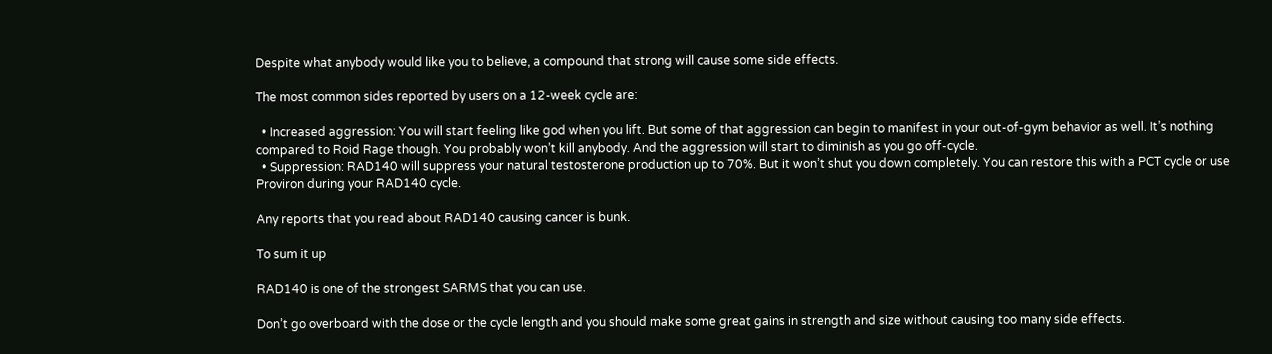Despite what anybody would like you to believe, a compound that strong will cause some side effects.

The most common sides reported by users on a 12-week cycle are:

  • Increased aggression: You will start feeling like god when you lift. But some of that aggression can begin to manifest in your out-of-gym behavior as well. It’s nothing compared to Roid Rage though. You probably won’t kill anybody. And the aggression will start to diminish as you go off-cycle.
  • Suppression: RAD140 will suppress your natural testosterone production up to 70%. But it won’t shut you down completely. You can restore this with a PCT cycle or use Proviron during your RAD140 cycle.

Any reports that you read about RAD140 causing cancer is bunk.

To sum it up

RAD140 is one of the strongest SARMS that you can use.

Don’t go overboard with the dose or the cycle length and you should make some great gains in strength and size without causing too many side effects.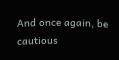And once again, be cautious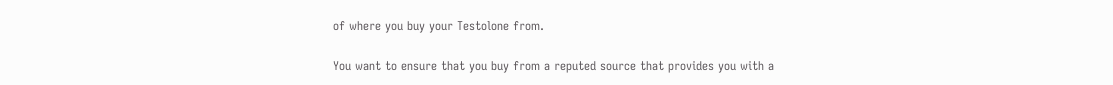of where you buy your Testolone from.

You want to ensure that you buy from a reputed source that provides you with a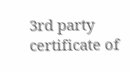3rd party certificate of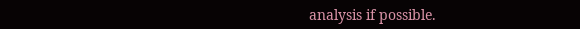analysis if possible.